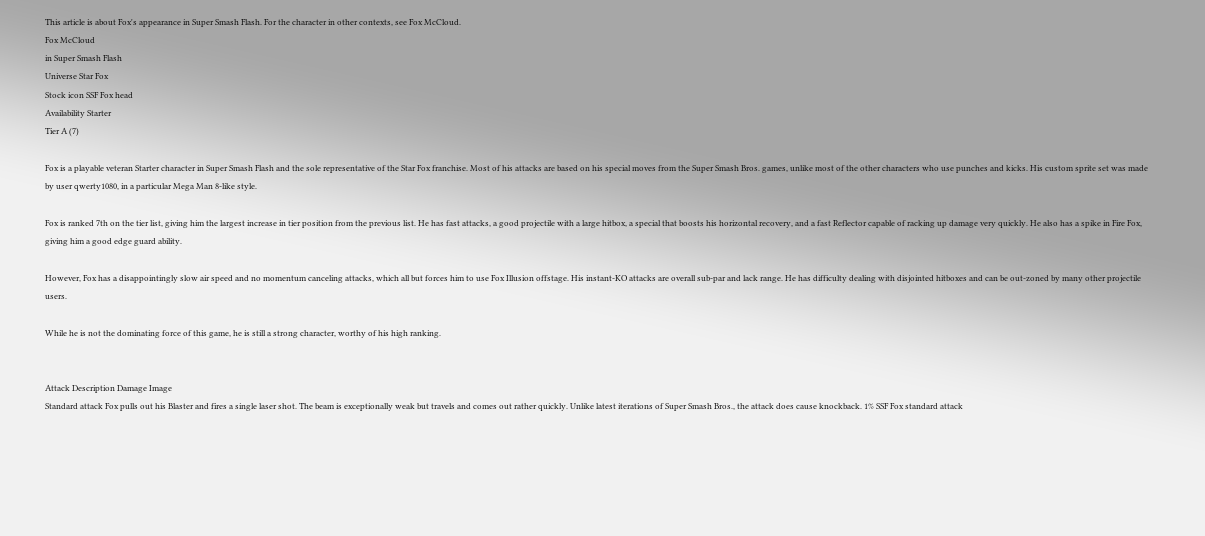This article is about Fox's appearance in Super Smash Flash. For the character in other contexts, see Fox McCloud.
Fox McCloud
in Super Smash Flash
Universe Star Fox
Stock icon SSF Fox head
Availability Starter
Tier A (7)

Fox is a playable veteran Starter character in Super Smash Flash and the sole representative of the Star Fox franchise. Most of his attacks are based on his special moves from the Super Smash Bros. games, unlike most of the other characters who use punches and kicks. His custom sprite set was made by user qwerty1080, in a particular Mega Man 8-like style.

Fox is ranked 7th on the tier list, giving him the largest increase in tier position from the previous list. He has fast attacks, a good projectile with a large hitbox, a special that boosts his horizontal recovery, and a fast Reflector capable of racking up damage very quickly. He also has a spike in Fire Fox, giving him a good edge guard ability.

However, Fox has a disappointingly slow air speed and no momentum canceling attacks, which all but forces him to use Fox Illusion offstage. His instant-KO attacks are overall sub-par and lack range. He has difficulty dealing with disjointed hitboxes and can be out-zoned by many other projectile users.

While he is not the dominating force of this game, he is still a strong character, worthy of his high ranking.


Attack Description Damage Image
Standard attack Fox pulls out his Blaster and fires a single laser shot. The beam is exceptionally weak but travels and comes out rather quickly. Unlike latest iterations of Super Smash Bros., the attack does cause knockback. 1% SSF Fox standard attack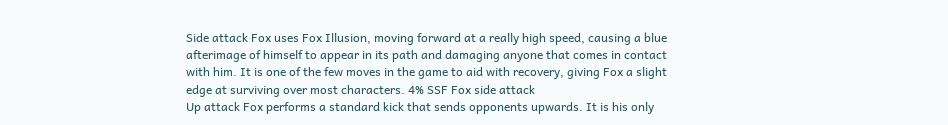Side attack Fox uses Fox Illusion, moving forward at a really high speed, causing a blue afterimage of himself to appear in its path and damaging anyone that comes in contact with him. It is one of the few moves in the game to aid with recovery, giving Fox a slight edge at surviving over most characters. 4% SSF Fox side attack
Up attack Fox performs a standard kick that sends opponents upwards. It is his only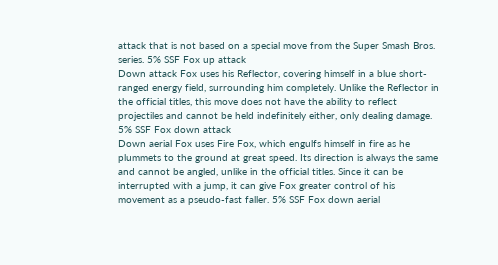attack that is not based on a special move from the Super Smash Bros. series. 5% SSF Fox up attack
Down attack Fox uses his Reflector, covering himself in a blue short-ranged energy field, surrounding him completely. Unlike the Reflector in the official titles, this move does not have the ability to reflect projectiles and cannot be held indefinitely either, only dealing damage. 5% SSF Fox down attack
Down aerial Fox uses Fire Fox, which engulfs himself in fire as he plummets to the ground at great speed. Its direction is always the same and cannot be angled, unlike in the official titles. Since it can be interrupted with a jump, it can give Fox greater control of his movement as a pseudo-fast faller. 5% SSF Fox down aerial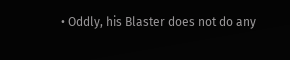• Oddly, his Blaster does not do any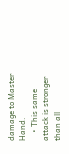damage to Master Hand.
    • This same attack is stronger than all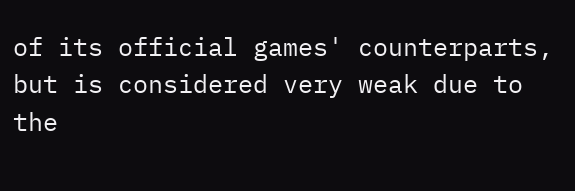of its official games' counterparts, but is considered very weak due to the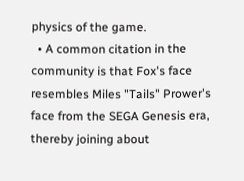physics of the game.
  • A common citation in the community is that Fox's face resembles Miles "Tails" Prower's face from the SEGA Genesis era, thereby joining about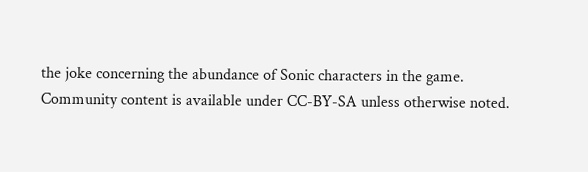the joke concerning the abundance of Sonic characters in the game.
Community content is available under CC-BY-SA unless otherwise noted.